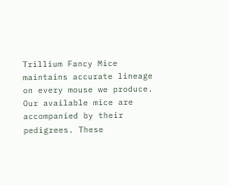Trillium Fancy Mice maintains accurate lineage on every mouse we produce. Our available mice are accompanied by their pedigrees. These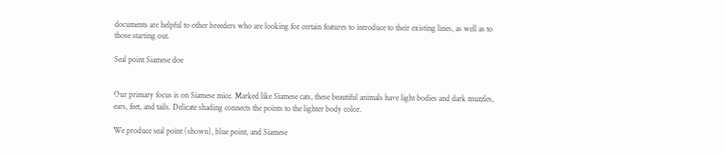documents are helpful to other breeders who are looking for certain features to introduce to their existing lines, as well as to those starting out.

Seal point Siamese doe


Our primary focus is on Siamese mice. Marked like Siamese cats, these beautiful animals have light bodies and dark muzzles, ears, feet, and tails. Delicate shading connects the points to the lighter body color.

We produce seal point (shown), blue point, and Siamese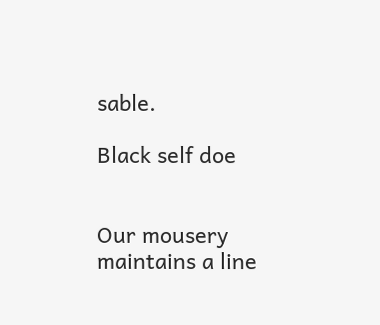sable.

Black self doe


Our mousery maintains a line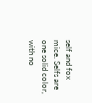self and fox mice. Selfs are one solid color, with no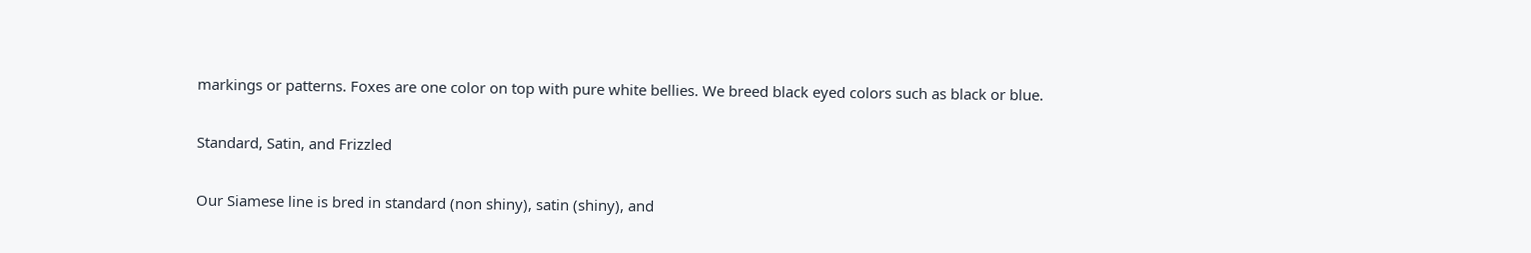markings or patterns. Foxes are one color on top with pure white bellies. We breed black eyed colors such as black or blue.

Standard, Satin, and Frizzled

Our Siamese line is bred in standard (non shiny), satin (shiny), and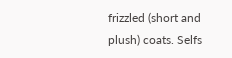frizzled (short and plush) coats. Selfs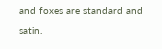and foxes are standard and satin.